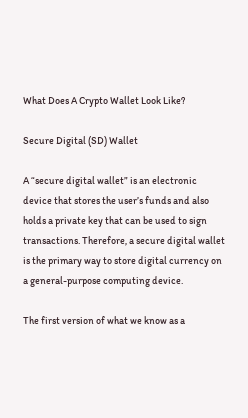What Does A Crypto Wallet Look Like?

Secure Digital (SD) Wallet

A “secure digital wallet” is an electronic device that stores the user’s funds and also holds a private key that can be used to sign transactions. Therefore, a secure digital wallet is the primary way to store digital currency on a general-purpose computing device.

The first version of what we know as a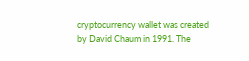cryptocurrency wallet was created by David Chaum in 1991. The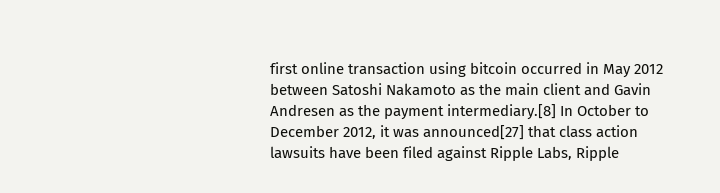first online transaction using bitcoin occurred in May 2012 between Satoshi Nakamoto as the main client and Gavin Andresen as the payment intermediary.[8] In October to December 2012, it was announced[27] that class action lawsuits have been filed against Ripple Labs, Ripple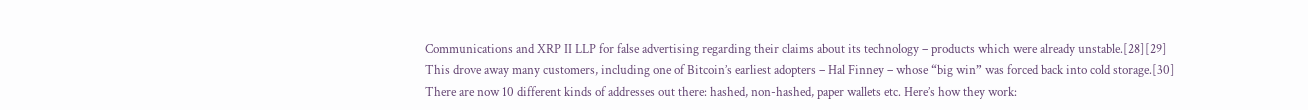Communications and XRP II LLP for false advertising regarding their claims about its technology – products which were already unstable.[28][29] This drove away many customers, including one of Bitcoin’s earliest adopters – Hal Finney – whose “big win” was forced back into cold storage.[30] There are now 10 different kinds of addresses out there: hashed, non-hashed, paper wallets etc. Here’s how they work: